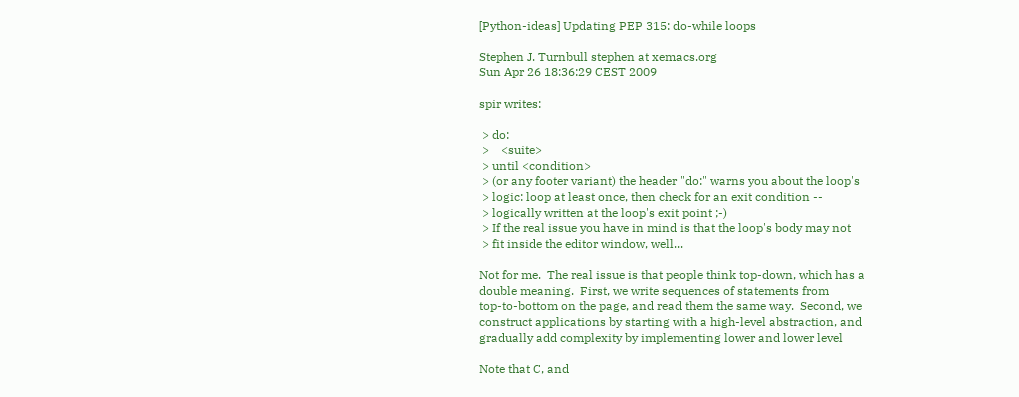[Python-ideas] Updating PEP 315: do-while loops

Stephen J. Turnbull stephen at xemacs.org
Sun Apr 26 18:36:29 CEST 2009

spir writes:

 > do:
 >    <suite>
 > until <condition>
 > (or any footer variant) the header "do:" warns you about the loop's
 > logic: loop at least once, then check for an exit condition --
 > logically written at the loop's exit point ;-)
 > If the real issue you have in mind is that the loop's body may not
 > fit inside the editor window, well...

Not for me.  The real issue is that people think top-down, which has a
double meaning.  First, we write sequences of statements from
top-to-bottom on the page, and read them the same way.  Second, we
construct applications by starting with a high-level abstraction, and
gradually add complexity by implementing lower and lower level

Note that C, and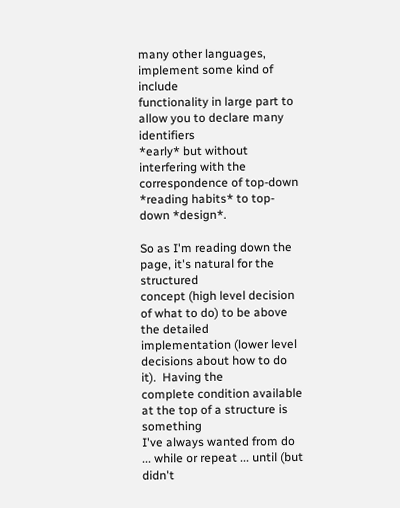many other languages, implement some kind of include
functionality in large part to allow you to declare many identifiers
*early* but without interfering with the correspondence of top-down
*reading habits* to top-down *design*.

So as I'm reading down the page, it's natural for the structured
concept (high level decision of what to do) to be above the detailed
implementation (lower level decisions about how to do it).  Having the
complete condition available at the top of a structure is something
I've always wanted from do ... while or repeat ... until (but didn't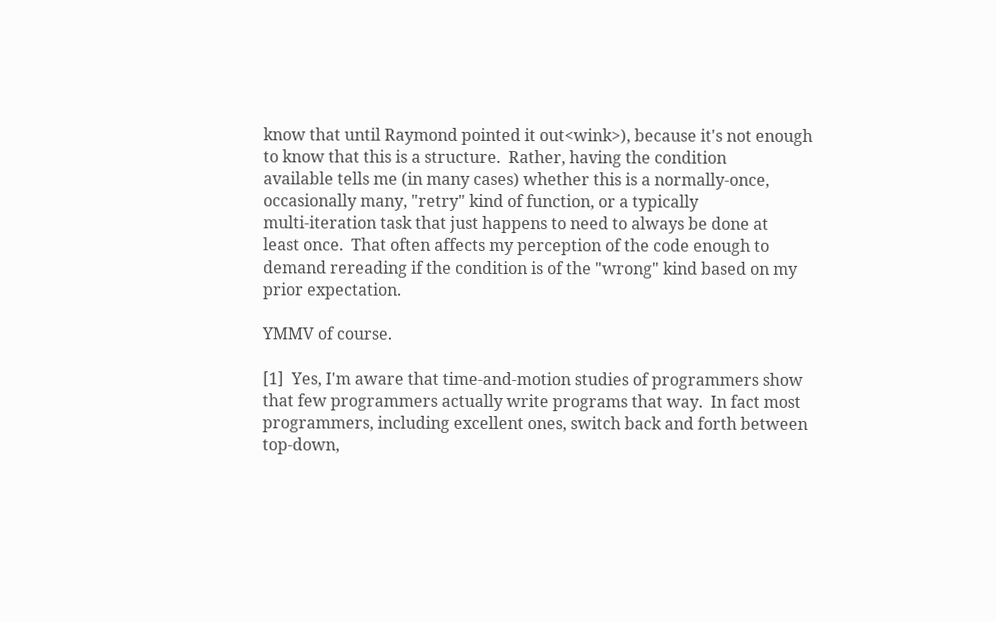know that until Raymond pointed it out<wink>), because it's not enough
to know that this is a structure.  Rather, having the condition
available tells me (in many cases) whether this is a normally-once,
occasionally many, "retry" kind of function, or a typically
multi-iteration task that just happens to need to always be done at
least once.  That often affects my perception of the code enough to
demand rereading if the condition is of the "wrong" kind based on my
prior expectation.

YMMV of course.

[1]  Yes, I'm aware that time-and-motion studies of programmers show
that few programmers actually write programs that way.  In fact most
programmers, including excellent ones, switch back and forth between
top-down,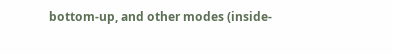bottom-up, and other modes (inside-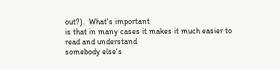out?).  What's important
is that in many cases it makes it much easier to read and understand
somebody else's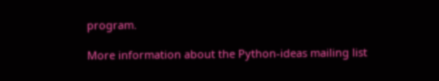program.

More information about the Python-ideas mailing list